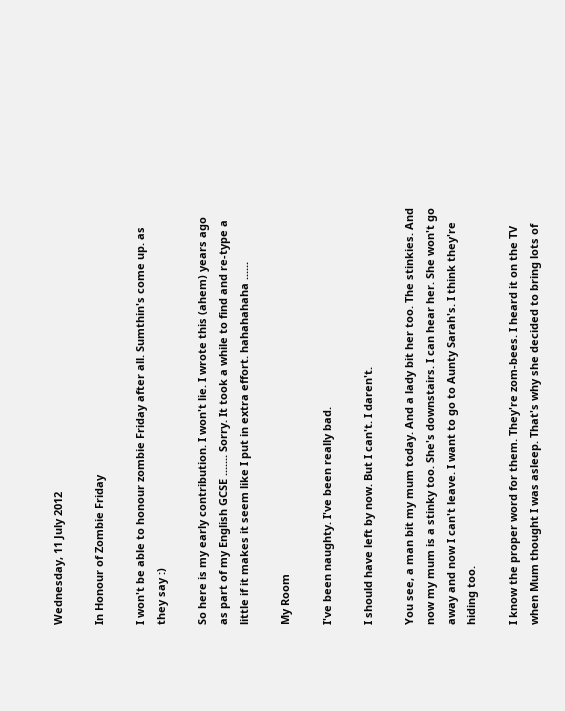Wednesday, 11 July 2012

In Honour of Zombie Friday

I won't be able to honour zombie Friday after all. Sumthin's come up. as they say :)

So here is my early contribution. I won't lie. I wrote this (ahem) years ago as part of my English GCSE ....... Sorry. It took a while to find and re-type a little if it makes it seem like I put in extra effort. hahahahaha ......

My Room

I've been naughty. I've been really bad.

I should have left by now. But I can't. I daren't.

You see, a man bit my mum today. And a lady bit her too. The stinkies. And now my mum is a stinky too. She's downstairs. I can hear her. She won't go away and now I can't leave. I want to go to Aunty Sarah's. I think they're hiding too.

I know the proper word for them. They're zom-bees. I heard it on the TV when Mum thought I was asleep. That's why she decided to bring lots of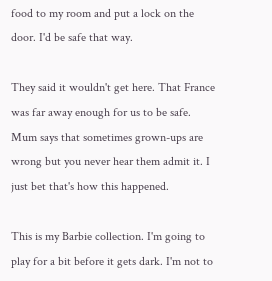food to my room and put a lock on the door. I'd be safe that way.

They said it wouldn't get here. That France was far away enough for us to be safe. Mum says that sometimes grown-ups are wrong but you never hear them admit it. I just bet that's how this happened.

This is my Barbie collection. I'm going to play for a bit before it gets dark. I'm not to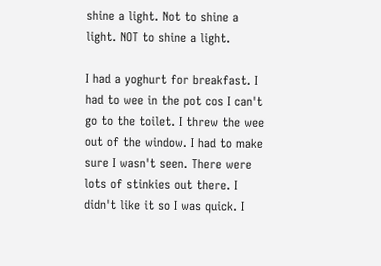shine a light. Not to shine a light. NOT to shine a light.

I had a yoghurt for breakfast. I had to wee in the pot cos I can't go to the toilet. I threw the wee out of the window. I had to make sure I wasn't seen. There were lots of stinkies out there. I didn't like it so I was quick. I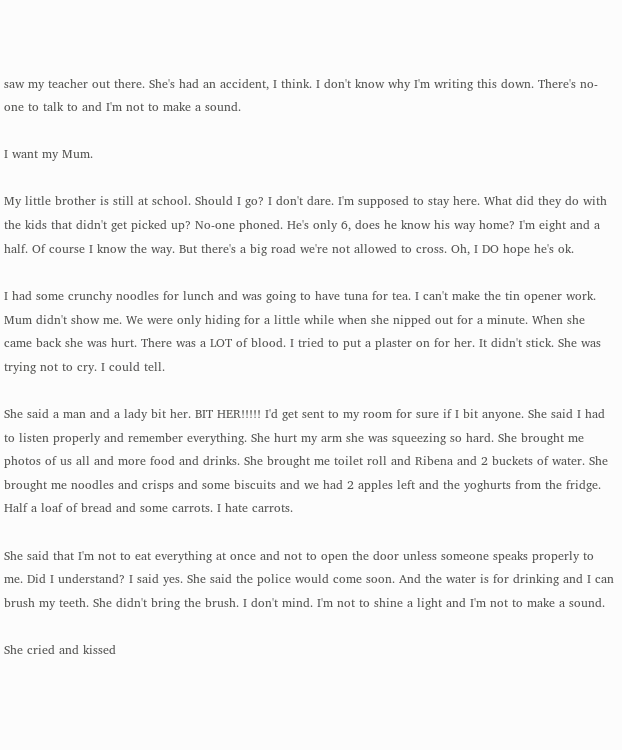saw my teacher out there. She's had an accident, I think. I don't know why I'm writing this down. There's no-one to talk to and I'm not to make a sound.

I want my Mum.

My little brother is still at school. Should I go? I don't dare. I'm supposed to stay here. What did they do with the kids that didn't get picked up? No-one phoned. He's only 6, does he know his way home? I'm eight and a half. Of course I know the way. But there's a big road we're not allowed to cross. Oh, I DO hope he's ok.

I had some crunchy noodles for lunch and was going to have tuna for tea. I can't make the tin opener work. Mum didn't show me. We were only hiding for a little while when she nipped out for a minute. When she came back she was hurt. There was a LOT of blood. I tried to put a plaster on for her. It didn't stick. She was trying not to cry. I could tell.

She said a man and a lady bit her. BIT HER!!!!! I'd get sent to my room for sure if I bit anyone. She said I had to listen properly and remember everything. She hurt my arm she was squeezing so hard. She brought me photos of us all and more food and drinks. She brought me toilet roll and Ribena and 2 buckets of water. She brought me noodles and crisps and some biscuits and we had 2 apples left and the yoghurts from the fridge. Half a loaf of bread and some carrots. I hate carrots.

She said that I'm not to eat everything at once and not to open the door unless someone speaks properly to me. Did I understand? I said yes. She said the police would come soon. And the water is for drinking and I can brush my teeth. She didn't bring the brush. I don't mind. I'm not to shine a light and I'm not to make a sound.

She cried and kissed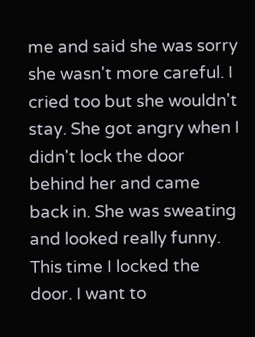me and said she was sorry she wasn't more careful. I cried too but she wouldn't stay. She got angry when I didn't lock the door behind her and came back in. She was sweating and looked really funny. This time I locked the door. I want to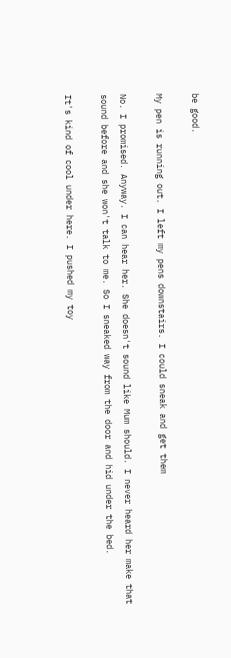be good.

My pen is running out. I left my pens downstairs. I could sneak and get them

No. I promised. Anyway. I can hear her. She doesn't sound like Mum should. I never heard her make that sound before and she won't talk to me. So I sneaked way from the door and hid under the bed.

It's kind of cool under here. I pushed my toy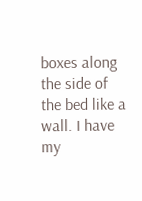boxes along the side of the bed like a wall. I have my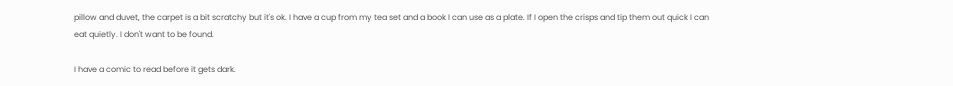pillow and duvet, the carpet is a bit scratchy but it's ok. I have a cup from my tea set and a book I can use as a plate. If I open the crisps and tip them out quick I can eat quietly. I don't want to be found.

I have a comic to read before it gets dark.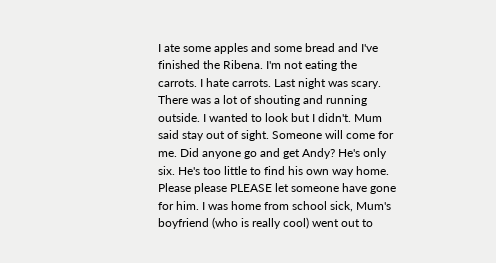I ate some apples and some bread and I've finished the Ribena. I'm not eating the carrots. I hate carrots. Last night was scary. There was a lot of shouting and running outside. I wanted to look but I didn't. Mum said stay out of sight. Someone will come for me. Did anyone go and get Andy? He's only six. He's too little to find his own way home. Please please PLEASE let someone have gone for him. I was home from school sick, Mum's boyfriend (who is really cool) went out to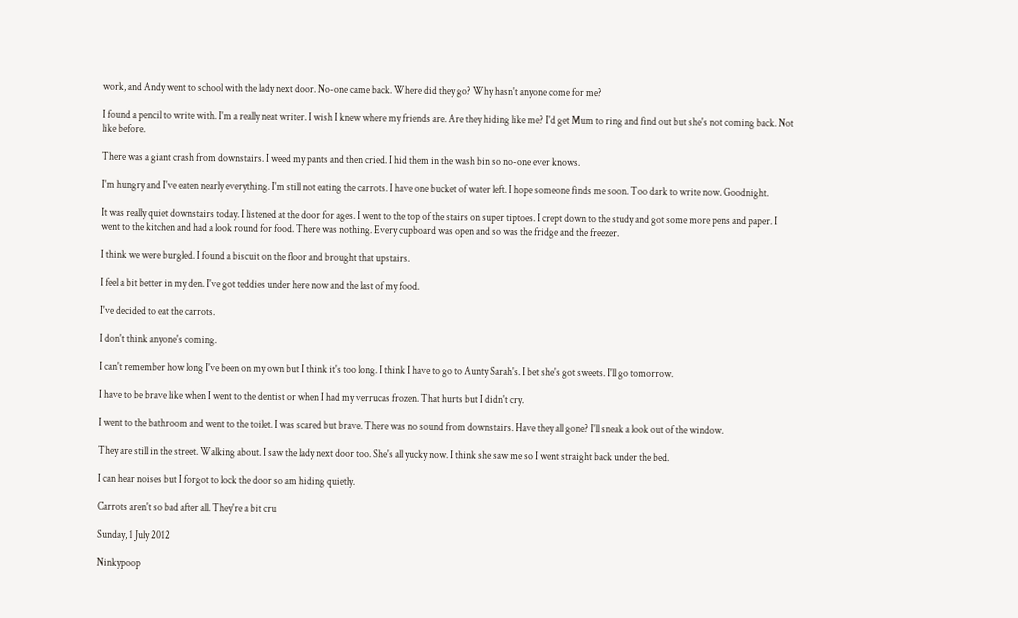work, and Andy went to school with the lady next door. No-one came back. Where did they go? Why hasn't anyone come for me?

I found a pencil to write with. I'm a really neat writer. I wish I knew where my friends are. Are they hiding like me? I'd get Mum to ring and find out but she's not coming back. Not like before.

There was a giant crash from downstairs. I weed my pants and then cried. I hid them in the wash bin so no-one ever knows.

I'm hungry and I've eaten nearly everything. I'm still not eating the carrots. I have one bucket of water left. I hope someone finds me soon. Too dark to write now. Goodnight.

It was really quiet downstairs today. I listened at the door for ages. I went to the top of the stairs on super tiptoes. I crept down to the study and got some more pens and paper. I went to the kitchen and had a look round for food. There was nothing. Every cupboard was open and so was the fridge and the freezer.

I think we were burgled. I found a biscuit on the floor and brought that upstairs.

I feel a bit better in my den. I've got teddies under here now and the last of my food.

I've decided to eat the carrots.

I don't think anyone's coming.

I can't remember how long I've been on my own but I think it's too long. I think I have to go to Aunty Sarah's. I bet she's got sweets. I'll go tomorrow.

I have to be brave like when I went to the dentist or when I had my verrucas frozen. That hurts but I didn't cry.

I went to the bathroom and went to the toilet. I was scared but brave. There was no sound from downstairs. Have they all gone? I'll sneak a look out of the window.

They are still in the street. Walking about. I saw the lady next door too. She's all yucky now. I think she saw me so I went straight back under the bed.

I can hear noises but I forgot to lock the door so am hiding quietly.

Carrots aren't so bad after all. They're a bit cru

Sunday, 1 July 2012

Ninkypoop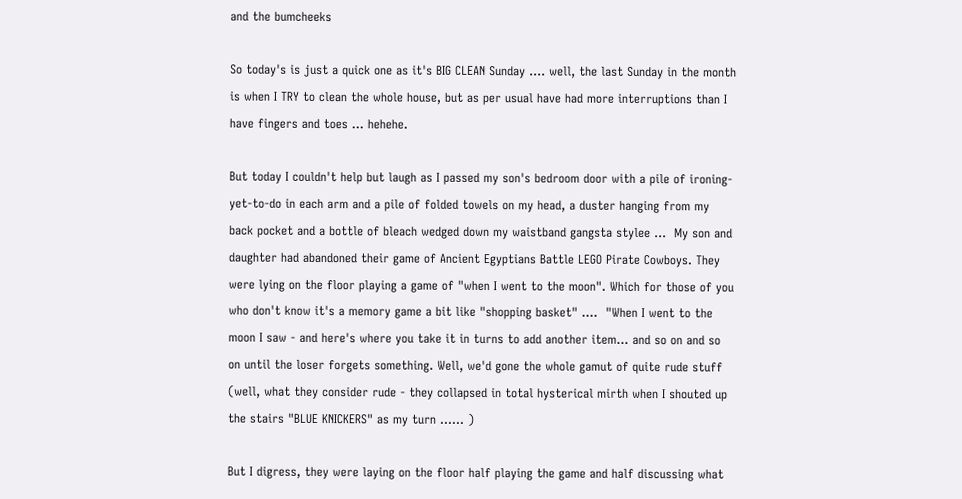and the bumcheeks

So today's is just a quick one as it's BIG CLEAN Sunday .... well, the last Sunday in the month is when I TRY to clean the whole house, but as per usual have had more interruptions than I have fingers and toes ... hehehe.

But today I couldn't help but laugh as I passed my son's bedroom door with a pile of ironing-yet-to-do in each arm and a pile of folded towels on my head, a duster hanging from my back pocket and a bottle of bleach wedged down my waistband gangsta stylee ...  My son and daughter had abandoned their game of Ancient Egyptians Battle LEGO Pirate Cowboys. They were lying on the floor playing a game of "when I went to the moon". Which for those of you who don't know it's a memory game a bit like "shopping basket" ....  "When I went to the moon I saw - and here's where you take it in turns to add another item... and so on and so on until the loser forgets something. Well, we'd gone the whole gamut of quite rude stuff (well, what they consider rude - they collapsed in total hysterical mirth when I shouted up the stairs "BLUE KNICKERS" as my turn ...... )

But I digress, they were laying on the floor half playing the game and half discussing what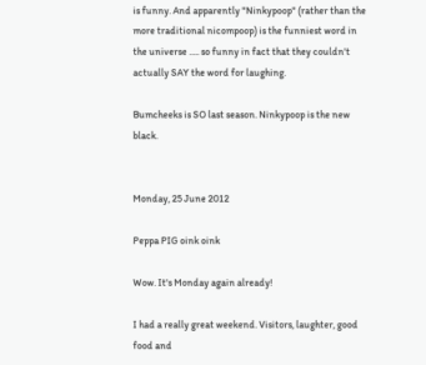is funny. And apparently "Ninkypoop" (rather than the more traditional nicompoop) is the funniest word in the universe ..... so funny in fact that they couldn't actually SAY the word for laughing.

Bumcheeks is SO last season. Ninkypoop is the new black.


Monday, 25 June 2012

Peppa PIG oink oink

Wow. It's Monday again already!

I had a really great weekend. Visitors, laughter, good food and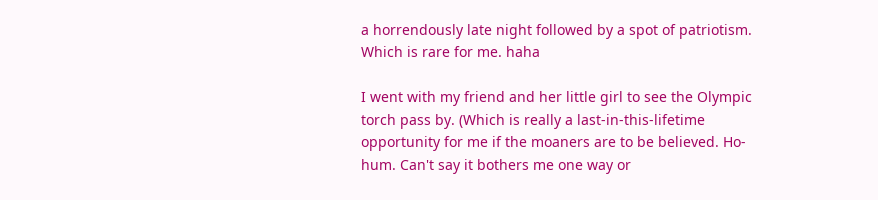a horrendously late night followed by a spot of patriotism. Which is rare for me. haha

I went with my friend and her little girl to see the Olympic torch pass by. (Which is really a last-in-this-lifetime opportunity for me if the moaners are to be believed. Ho-hum. Can't say it bothers me one way or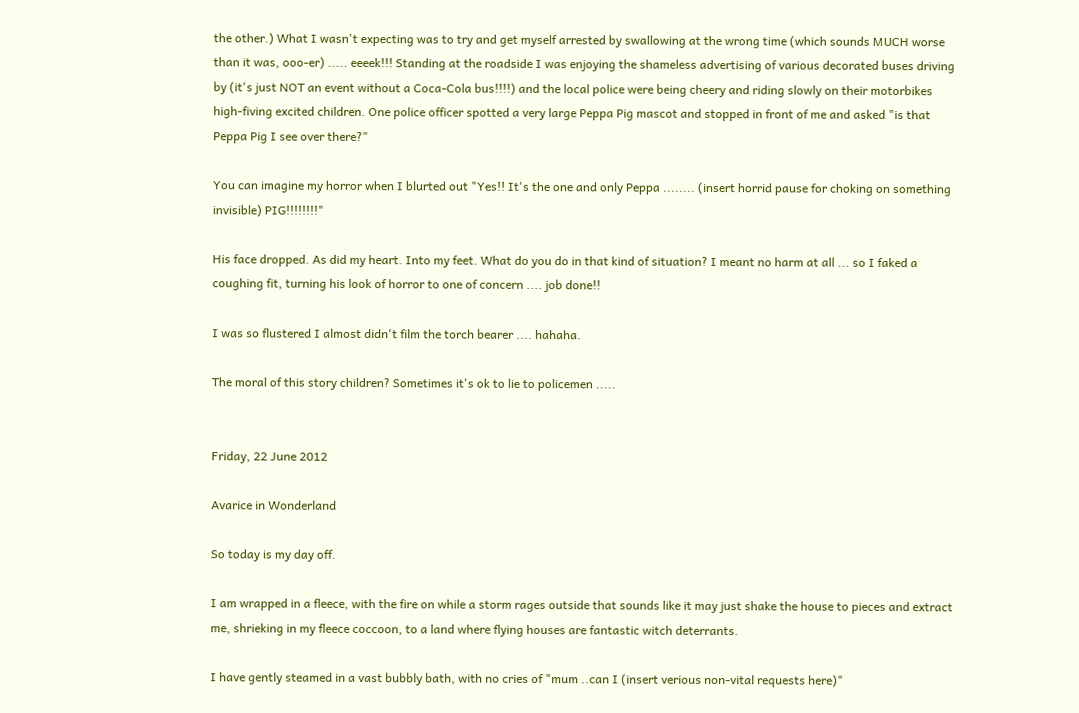the other.) What I wasn't expecting was to try and get myself arrested by swallowing at the wrong time (which sounds MUCH worse than it was, ooo-er) ..... eeeek!!! Standing at the roadside I was enjoying the shameless advertising of various decorated buses driving by (it's just NOT an event without a Coca-Cola bus!!!!) and the local police were being cheery and riding slowly on their motorbikes high-fiving excited children. One police officer spotted a very large Peppa Pig mascot and stopped in front of me and asked "is that Peppa Pig I see over there?"

You can imagine my horror when I blurted out "Yes!! It's the one and only Peppa ........ (insert horrid pause for choking on something invisible) PIG!!!!!!!!"

His face dropped. As did my heart. Into my feet. What do you do in that kind of situation? I meant no harm at all ... so I faked a coughing fit, turning his look of horror to one of concern .... job done!!

I was so flustered I almost didn't film the torch bearer .... hahaha.

The moral of this story children? Sometimes it's ok to lie to policemen .....


Friday, 22 June 2012

Avarice in Wonderland

So today is my day off.

I am wrapped in a fleece, with the fire on while a storm rages outside that sounds like it may just shake the house to pieces and extract me, shrieking in my fleece coccoon, to a land where flying houses are fantastic witch deterrants.

I have gently steamed in a vast bubbly bath, with no cries of "mum ..can I (insert verious non-vital requests here)"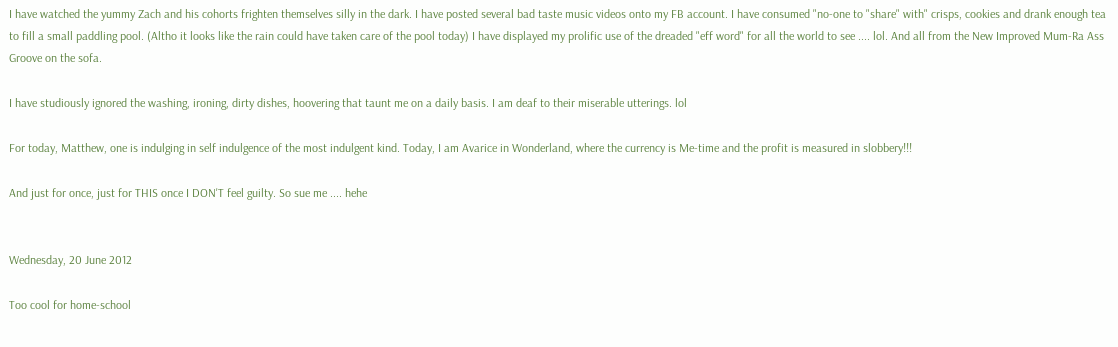I have watched the yummy Zach and his cohorts frighten themselves silly in the dark. I have posted several bad taste music videos onto my FB account. I have consumed "no-one to "share" with" crisps, cookies and drank enough tea to fill a small paddling pool. (Altho it looks like the rain could have taken care of the pool today) I have displayed my prolific use of the dreaded "eff word" for all the world to see .... lol. And all from the New Improved Mum-Ra Ass Groove on the sofa.

I have studiously ignored the washing, ironing, dirty dishes, hoovering that taunt me on a daily basis. I am deaf to their miserable utterings. lol

For today, Matthew, one is indulging in self indulgence of the most indulgent kind. Today, I am Avarice in Wonderland, where the currency is Me-time and the profit is measured in slobbery!!!

And just for once, just for THIS once I DON'T feel guilty. So sue me .... hehe


Wednesday, 20 June 2012

Too cool for home-school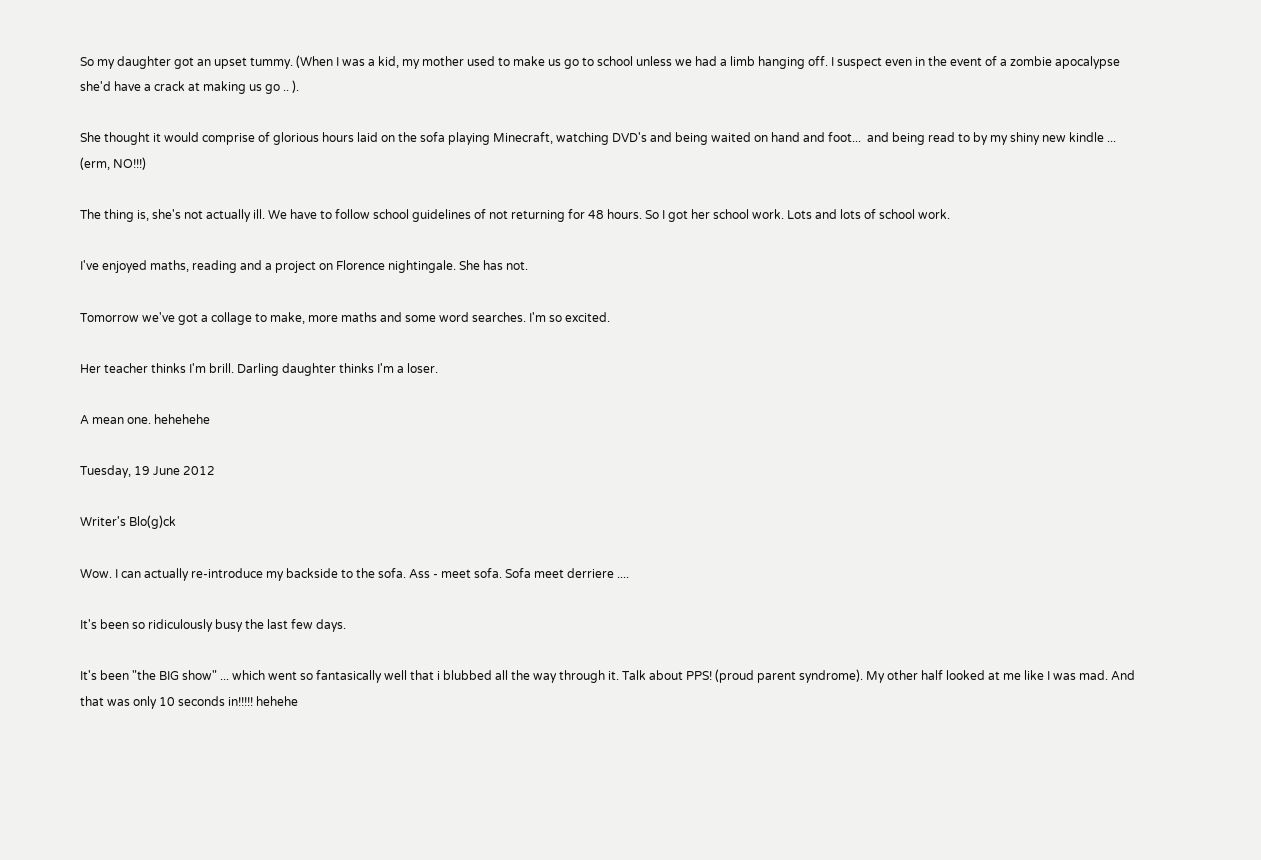So my daughter got an upset tummy. (When I was a kid, my mother used to make us go to school unless we had a limb hanging off. I suspect even in the event of a zombie apocalypse she'd have a crack at making us go .. ).

She thought it would comprise of glorious hours laid on the sofa playing Minecraft, watching DVD's and being waited on hand and foot...  and being read to by my shiny new kindle ... (erm, NO!!!)

The thing is, she's not actually ill. We have to follow school guidelines of not returning for 48 hours. So I got her school work. Lots and lots of school work.

I've enjoyed maths, reading and a project on Florence nightingale. She has not.

Tomorrow we've got a collage to make, more maths and some word searches. I'm so excited.

Her teacher thinks I'm brill. Darling daughter thinks I'm a loser.

A mean one. hehehehe

Tuesday, 19 June 2012

Writer's Blo(g)ck

Wow. I can actually re-introduce my backside to the sofa. Ass - meet sofa. Sofa meet derriere ....

It's been so ridiculously busy the last few days.

It's been "the BIG show" ... which went so fantasically well that i blubbed all the way through it. Talk about PPS! (proud parent syndrome). My other half looked at me like I was mad. And that was only 10 seconds in!!!!! hehehe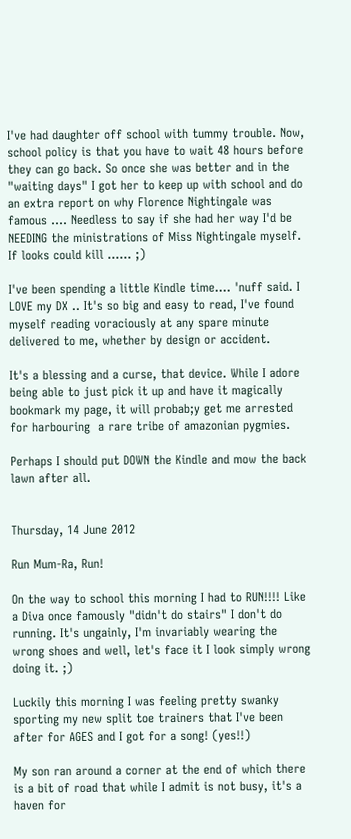I've had daughter off school with tummy trouble. Now, school policy is that you have to wait 48 hours before they can go back. So once she was better and in the "waiting days" I got her to keep up with school and do an extra report on why Florence Nightingale was famous .... Needless to say if she had her way I'd be NEEDING the ministrations of Miss Nightingale myself. If looks could kill ...... ;)

I've been spending a little Kindle time.... 'nuff said. I LOVE my DX .. It's so big and easy to read, I've found myself reading voraciously at any spare minute delivered to me, whether by design or accident.

It's a blessing and a curse, that device. While I adore being able to just pick it up and have it magically bookmark my page, it will probab;y get me arrested for harbouring  a rare tribe of amazonian pygmies.

Perhaps I should put DOWN the Kindle and mow the back lawn after all.


Thursday, 14 June 2012

Run Mum-Ra, Run!

On the way to school this morning I had to RUN!!!! Like a Diva once famously "didn't do stairs" I don't do running. It's ungainly, I'm invariably wearing the wrong shoes and well, let's face it I look simply wrong doing it. ;)

Luckily this morning I was feeling pretty swanky sporting my new split toe trainers that I've been after for AGES and I got for a song! (yes!!)

My son ran around a corner at the end of which there is a bit of road that while I admit is not busy, it's a haven for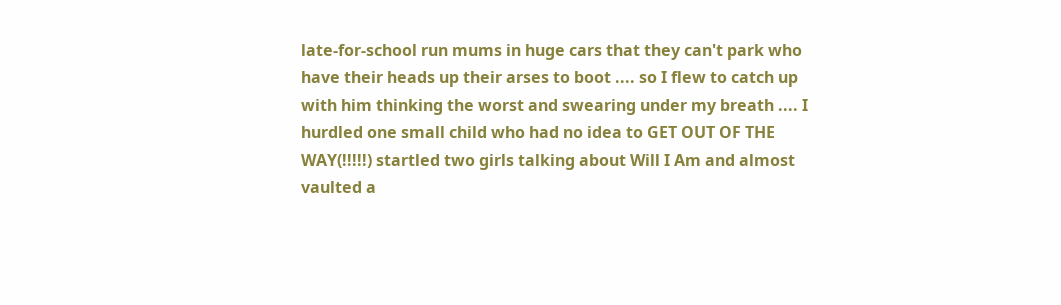late-for-school run mums in huge cars that they can't park who have their heads up their arses to boot .... so I flew to catch up with him thinking the worst and swearing under my breath .... I hurdled one small child who had no idea to GET OUT OF THE WAY(!!!!!) startled two girls talking about Will I Am and almost vaulted a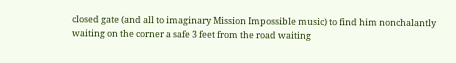closed gate (and all to imaginary Mission Impossible music) to find him nonchalantly waiting on the corner a safe 3 feet from the road waiting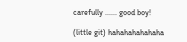carefully ...... good boy!

(little git) hahahahahahaha